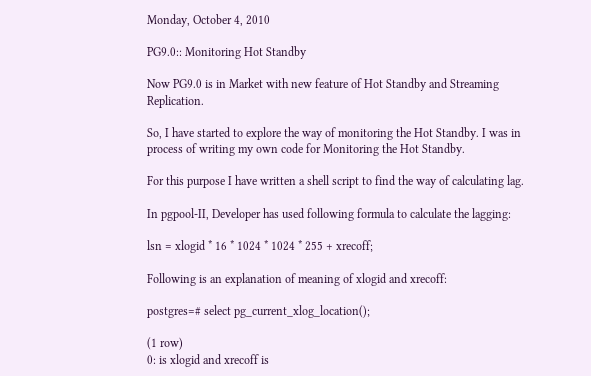Monday, October 4, 2010

PG9.0:: Monitoring Hot Standby

Now PG9.0 is in Market with new feature of Hot Standby and Streaming Replication.

So, I have started to explore the way of monitoring the Hot Standby. I was in process of writing my own code for Monitoring the Hot Standby.

For this purpose I have written a shell script to find the way of calculating lag.

In pgpool-II, Developer has used following formula to calculate the lagging:

lsn = xlogid * 16 * 1024 * 1024 * 255 + xrecoff;

Following is an explanation of meaning of xlogid and xrecoff:

postgres=# select pg_current_xlog_location();

(1 row)
0: is xlogid and xrecoff is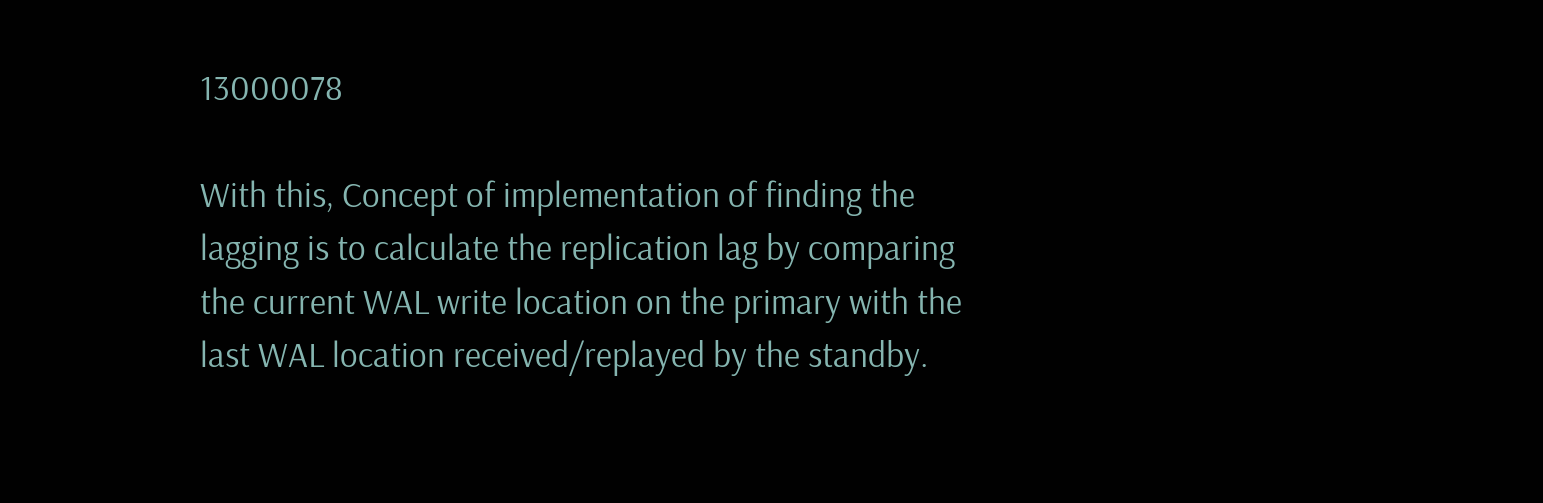13000078

With this, Concept of implementation of finding the lagging is to calculate the replication lag by comparing the current WAL write location on the primary with the last WAL location received/replayed by the standby.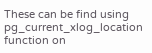These can be find using pg_current_xlog_location function on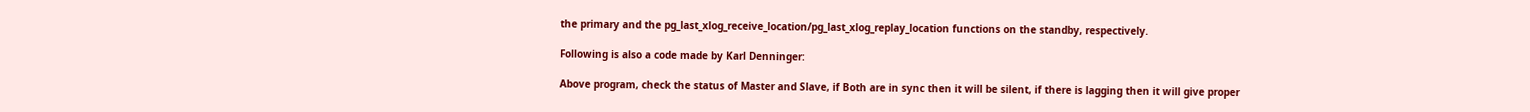the primary and the pg_last_xlog_receive_location/pg_last_xlog_replay_location functions on the standby, respectively.

Following is also a code made by Karl Denninger:

Above program, check the status of Master and Slave, if Both are in sync then it will be silent, if there is lagging then it will give proper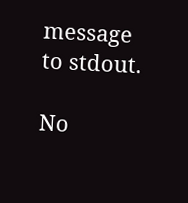message to stdout.

No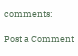comments:

Post a Comment